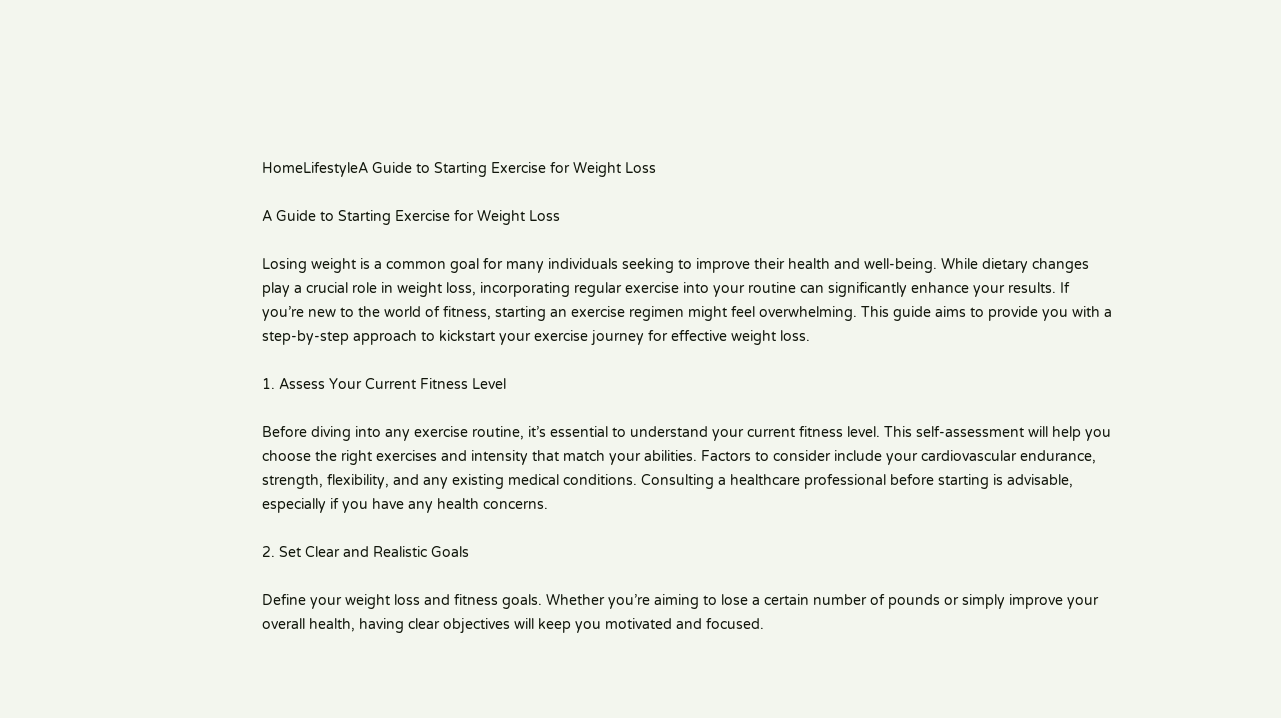HomeLifestyleA Guide to Starting Exercise for Weight Loss

A Guide to Starting Exercise for Weight Loss

Losing weight is a common goal for many individuals seeking to improve their health and well-being. While dietary changes play a crucial role in weight loss, incorporating regular exercise into your routine can significantly enhance your results. If you’re new to the world of fitness, starting an exercise regimen might feel overwhelming. This guide aims to provide you with a step-by-step approach to kickstart your exercise journey for effective weight loss.

1. Assess Your Current Fitness Level

Before diving into any exercise routine, it’s essential to understand your current fitness level. This self-assessment will help you choose the right exercises and intensity that match your abilities. Factors to consider include your cardiovascular endurance, strength, flexibility, and any existing medical conditions. Consulting a healthcare professional before starting is advisable, especially if you have any health concerns.

2. Set Clear and Realistic Goals

Define your weight loss and fitness goals. Whether you’re aiming to lose a certain number of pounds or simply improve your overall health, having clear objectives will keep you motivated and focused.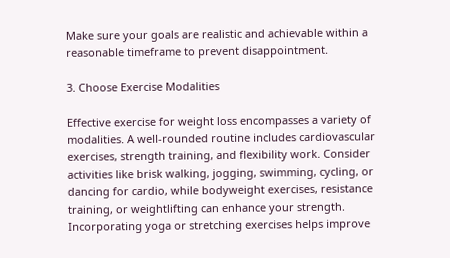Make sure your goals are realistic and achievable within a reasonable timeframe to prevent disappointment.

3. Choose Exercise Modalities

Effective exercise for weight loss encompasses a variety of modalities. A well-rounded routine includes cardiovascular exercises, strength training, and flexibility work. Consider activities like brisk walking, jogging, swimming, cycling, or dancing for cardio, while bodyweight exercises, resistance training, or weightlifting can enhance your strength. Incorporating yoga or stretching exercises helps improve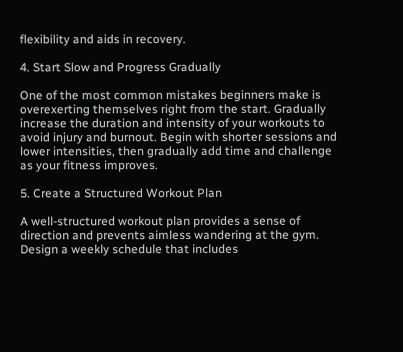flexibility and aids in recovery.

4. Start Slow and Progress Gradually

One of the most common mistakes beginners make is overexerting themselves right from the start. Gradually increase the duration and intensity of your workouts to avoid injury and burnout. Begin with shorter sessions and lower intensities, then gradually add time and challenge as your fitness improves.

5. Create a Structured Workout Plan

A well-structured workout plan provides a sense of direction and prevents aimless wandering at the gym. Design a weekly schedule that includes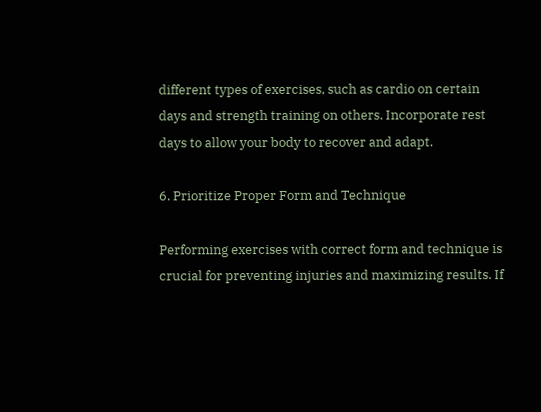different types of exercises, such as cardio on certain days and strength training on others. Incorporate rest days to allow your body to recover and adapt.

6. Prioritize Proper Form and Technique

Performing exercises with correct form and technique is crucial for preventing injuries and maximizing results. If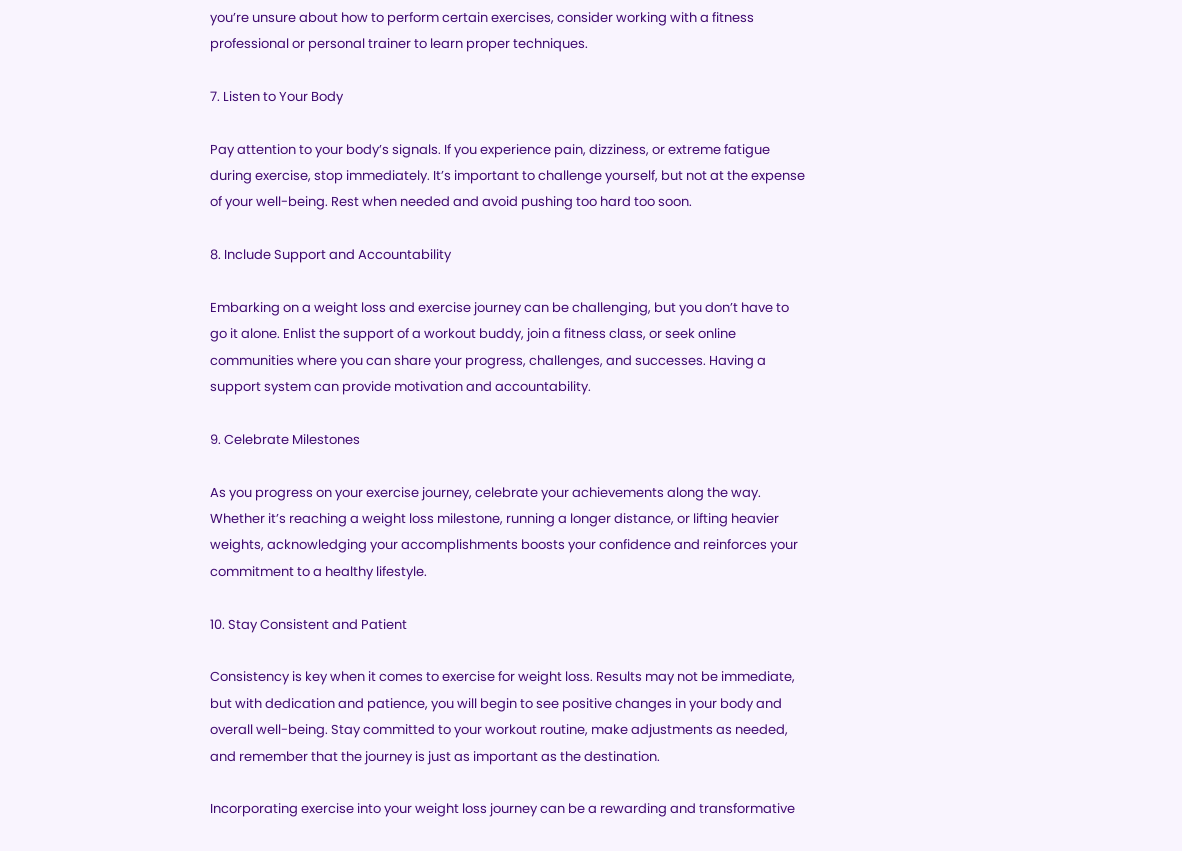you’re unsure about how to perform certain exercises, consider working with a fitness professional or personal trainer to learn proper techniques.

7. Listen to Your Body

Pay attention to your body’s signals. If you experience pain, dizziness, or extreme fatigue during exercise, stop immediately. It’s important to challenge yourself, but not at the expense of your well-being. Rest when needed and avoid pushing too hard too soon.

8. Include Support and Accountability

Embarking on a weight loss and exercise journey can be challenging, but you don’t have to go it alone. Enlist the support of a workout buddy, join a fitness class, or seek online communities where you can share your progress, challenges, and successes. Having a support system can provide motivation and accountability.

9. Celebrate Milestones

As you progress on your exercise journey, celebrate your achievements along the way. Whether it’s reaching a weight loss milestone, running a longer distance, or lifting heavier weights, acknowledging your accomplishments boosts your confidence and reinforces your commitment to a healthy lifestyle.

10. Stay Consistent and Patient

Consistency is key when it comes to exercise for weight loss. Results may not be immediate, but with dedication and patience, you will begin to see positive changes in your body and overall well-being. Stay committed to your workout routine, make adjustments as needed, and remember that the journey is just as important as the destination.

Incorporating exercise into your weight loss journey can be a rewarding and transformative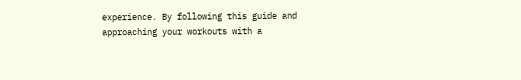experience. By following this guide and approaching your workouts with a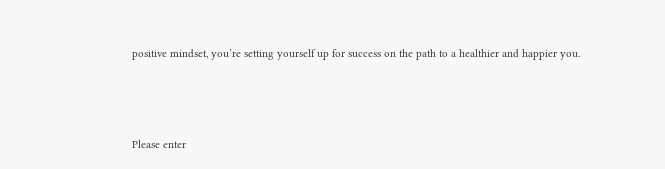positive mindset, you’re setting yourself up for success on the path to a healthier and happier you.



Please enter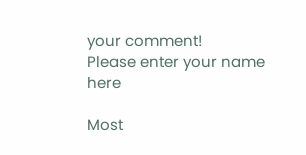your comment!
Please enter your name here

Most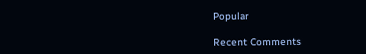Popular

Recent Comments